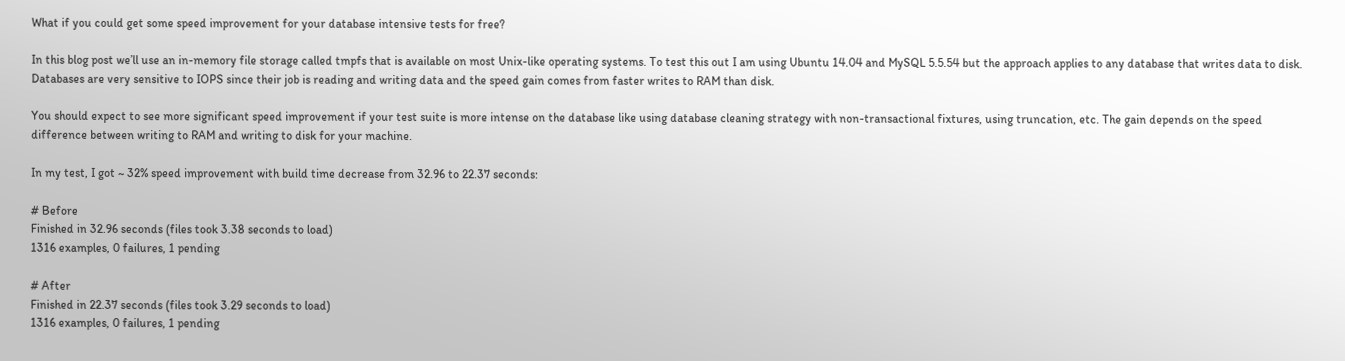What if you could get some speed improvement for your database intensive tests for free?

In this blog post we’ll use an in-memory file storage called tmpfs that is available on most Unix-like operating systems. To test this out I am using Ubuntu 14.04 and MySQL 5.5.54 but the approach applies to any database that writes data to disk. Databases are very sensitive to IOPS since their job is reading and writing data and the speed gain comes from faster writes to RAM than disk.

You should expect to see more significant speed improvement if your test suite is more intense on the database like using database cleaning strategy with non-transactional fixtures, using truncation, etc. The gain depends on the speed difference between writing to RAM and writing to disk for your machine.

In my test, I got ~ 32% speed improvement with build time decrease from 32.96 to 22.37 seconds:

# Before
Finished in 32.96 seconds (files took 3.38 seconds to load)
1316 examples, 0 failures, 1 pending

# After
Finished in 22.37 seconds (files took 3.29 seconds to load)
1316 examples, 0 failures, 1 pending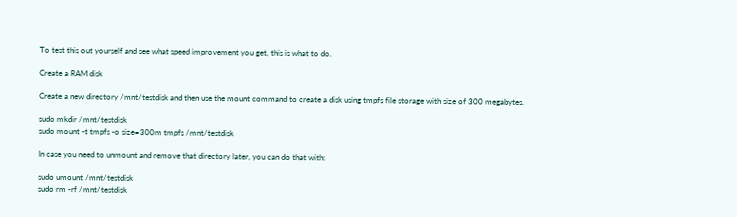To test this out yourself and see what speed improvement you get, this is what to do.

Create a RAM disk

Create a new directory /mnt/testdisk and then use the mount command to create a disk using tmpfs file storage with size of 300 megabytes.

sudo mkdir /mnt/testdisk
sudo mount -t tmpfs -o size=300m tmpfs /mnt/testdisk

In case you need to unmount and remove that directory later, you can do that with:

sudo umount /mnt/testdisk
sudo rm -rf /mnt/testdisk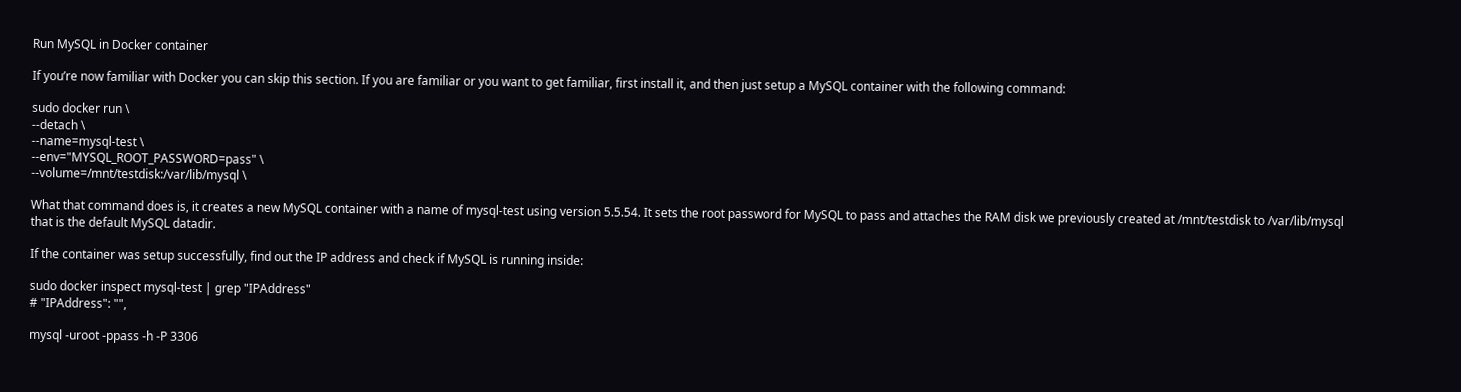Run MySQL in Docker container

If you’re now familiar with Docker you can skip this section. If you are familiar or you want to get familiar, first install it, and then just setup a MySQL container with the following command:

sudo docker run \
--detach \
--name=mysql-test \
--env="MYSQL_ROOT_PASSWORD=pass" \
--volume=/mnt/testdisk:/var/lib/mysql \

What that command does is, it creates a new MySQL container with a name of mysql-test using version 5.5.54. It sets the root password for MySQL to pass and attaches the RAM disk we previously created at /mnt/testdisk to /var/lib/mysql that is the default MySQL datadir.

If the container was setup successfully, find out the IP address and check if MySQL is running inside:

sudo docker inspect mysql-test | grep "IPAddress"
# "IPAddress": "",

mysql -uroot -ppass -h -P 3306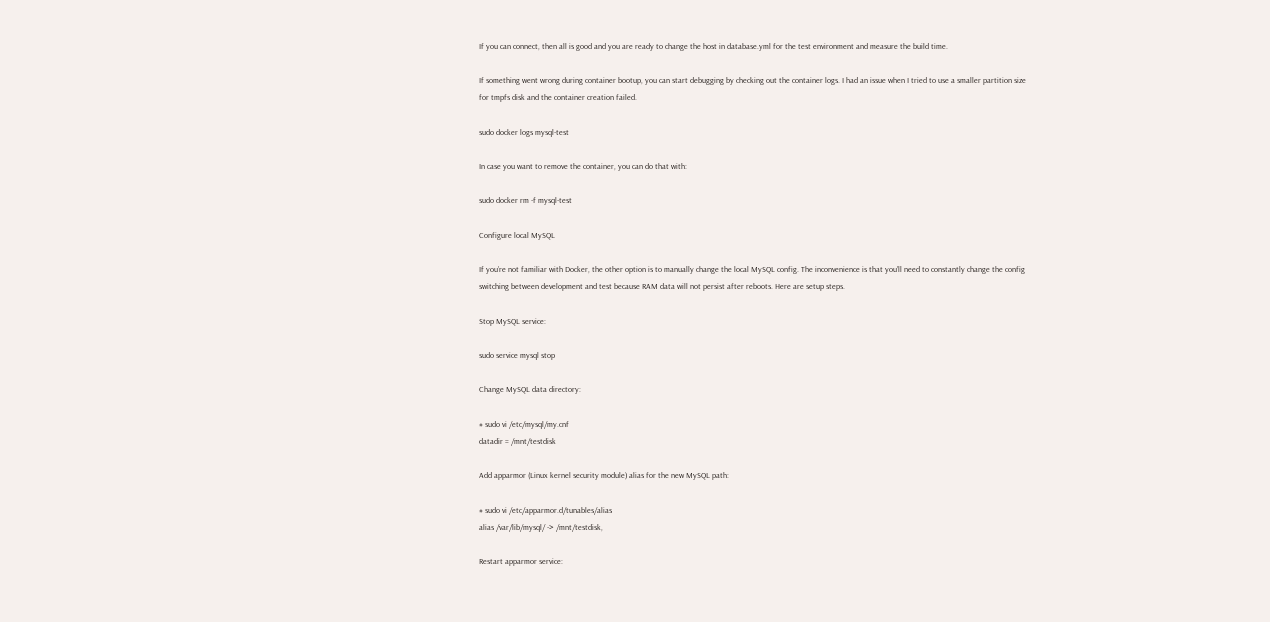If you can connect, then all is good and you are ready to change the host in database.yml for the test environment and measure the build time.

If something went wrong during container bootup, you can start debugging by checking out the container logs. I had an issue when I tried to use a smaller partition size for tmpfs disk and the container creation failed.

sudo docker logs mysql-test

In case you want to remove the container, you can do that with:

sudo docker rm -f mysql-test

Configure local MySQL

If you’re not familiar with Docker, the other option is to manually change the local MySQL config. The inconvenience is that you’ll need to constantly change the config switching between development and test because RAM data will not persist after reboots. Here are setup steps.

Stop MySQL service:

sudo service mysql stop

Change MySQL data directory:

# sudo vi /etc/mysql/my.cnf
datadir = /mnt/testdisk

Add apparmor (Linux kernel security module) alias for the new MySQL path:

# sudo vi /etc/apparmor.d/tunables/alias
alias /var/lib/mysql/ -> /mnt/testdisk,

Restart apparmor service: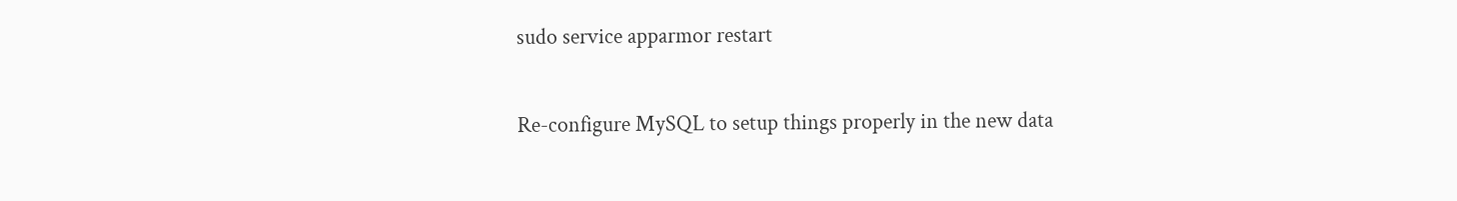sudo service apparmor restart

Re-configure MySQL to setup things properly in the new data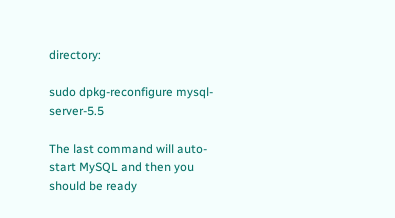directory:

sudo dpkg-reconfigure mysql-server-5.5

The last command will auto-start MySQL and then you should be ready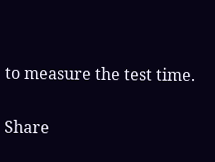to measure the test time.

Share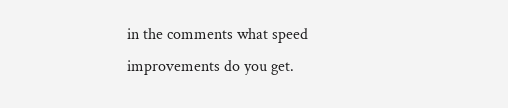in the comments what speed improvements do you get.